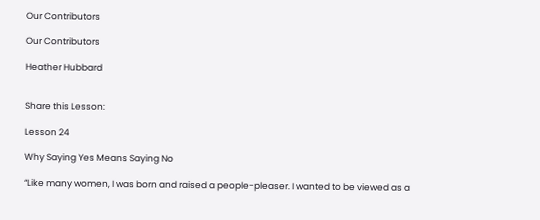Our Contributors

Our Contributors

Heather Hubbard


Share this Lesson:

Lesson 24

Why Saying Yes Means Saying No

“Like many women, I was born and raised a people-pleaser. I wanted to be viewed as a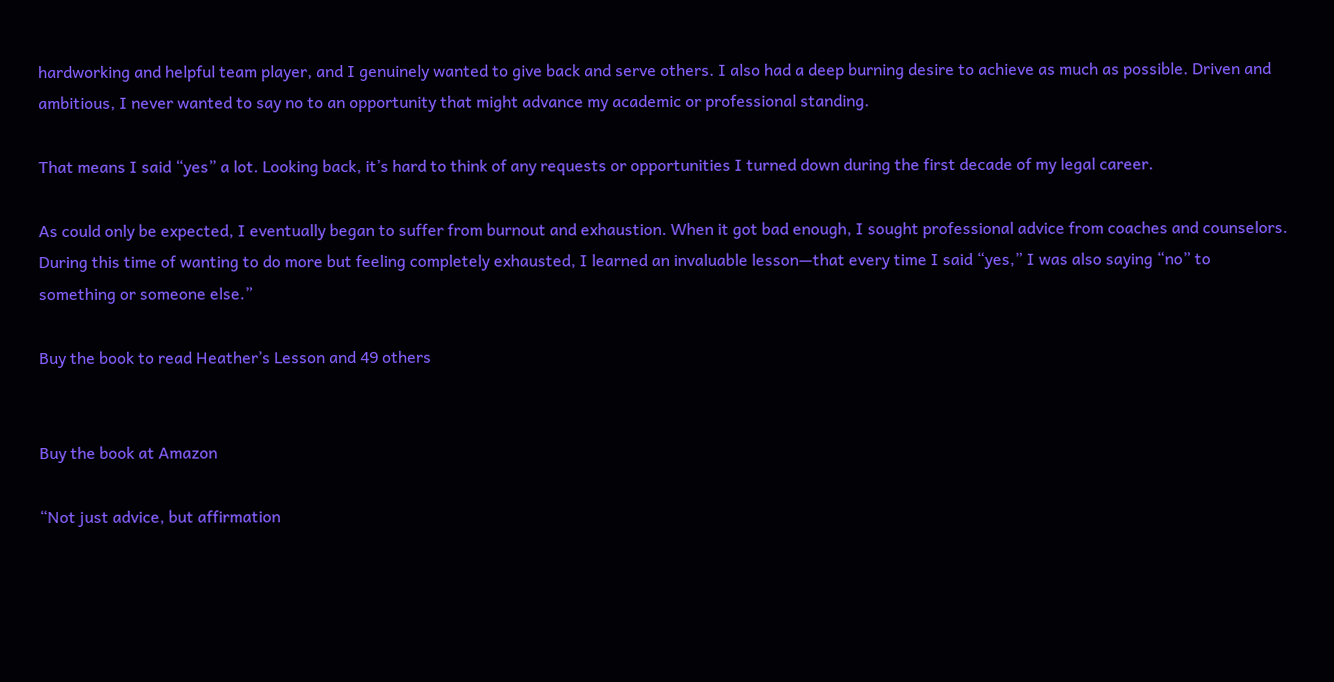hardworking and helpful team player, and I genuinely wanted to give back and serve others. I also had a deep burning desire to achieve as much as possible. Driven and ambitious, I never wanted to say no to an opportunity that might advance my academic or professional standing.

That means I said “yes” a lot. Looking back, it’s hard to think of any requests or opportunities I turned down during the first decade of my legal career.

As could only be expected, I eventually began to suffer from burnout and exhaustion. When it got bad enough, I sought professional advice from coaches and counselors. During this time of wanting to do more but feeling completely exhausted, I learned an invaluable lesson—that every time I said “yes,” I was also saying “no” to something or someone else.”

Buy the book to read Heather’s Lesson and 49 others


Buy the book at Amazon

“Not just advice, but affirmation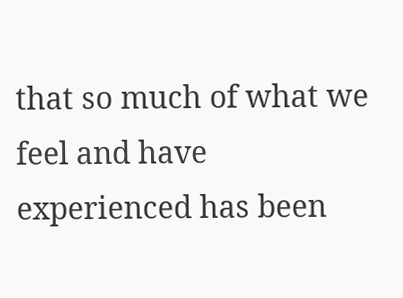that so much of what we feel and have experienced has been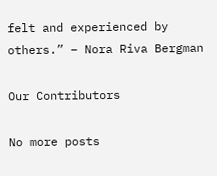felt and experienced by others.” – Nora Riva Bergman

Our Contributors

No more posts